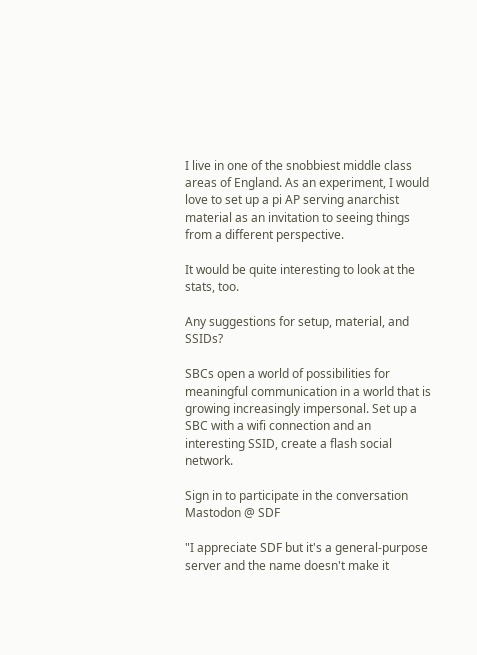I live in one of the snobbiest middle class areas of England. As an experiment, I would love to set up a pi AP serving anarchist material as an invitation to seeing things from a different perspective.

It would be quite interesting to look at the stats, too.

Any suggestions for setup, material, and SSIDs?

SBCs open a world of possibilities for meaningful communication in a world that is growing increasingly impersonal. Set up a SBC with a wifi connection and an interesting SSID, create a flash social network.

Sign in to participate in the conversation
Mastodon @ SDF

"I appreciate SDF but it's a general-purpose server and the name doesn't make it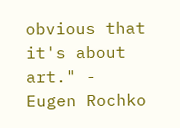obvious that it's about art." - Eugen Rochko